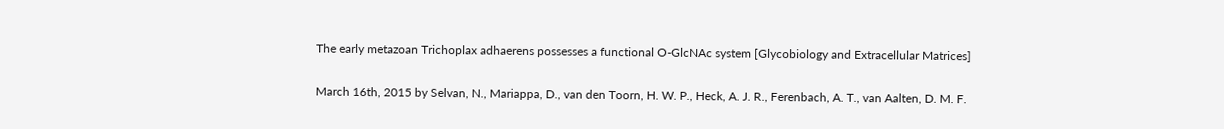The early metazoan Trichoplax adhaerens possesses a functional O-GlcNAc system [Glycobiology and Extracellular Matrices]

March 16th, 2015 by Selvan, N., Mariappa, D., van den Toorn, H. W. P., Heck, A. J. R., Ferenbach, A. T., van Aalten, D. M. F.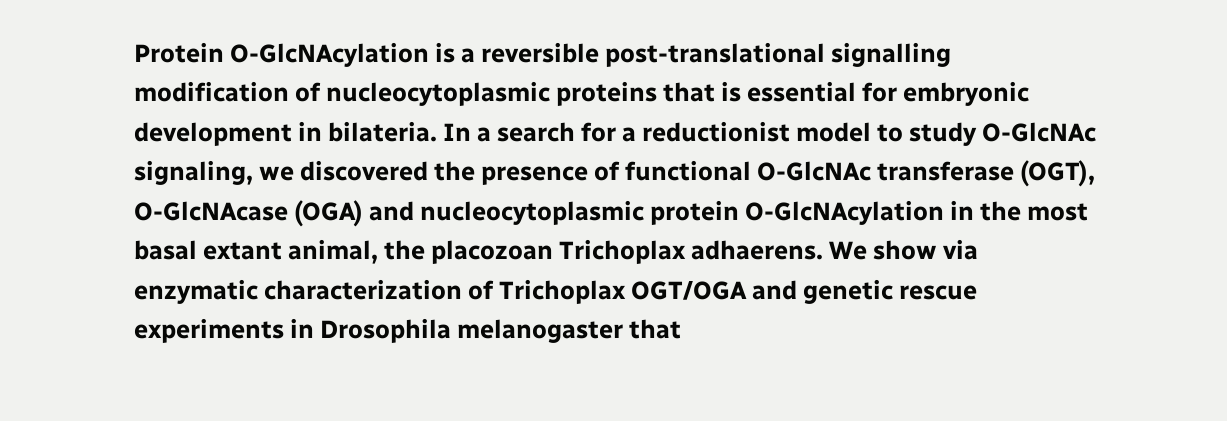Protein O-GlcNAcylation is a reversible post-translational signalling modification of nucleocytoplasmic proteins that is essential for embryonic development in bilateria. In a search for a reductionist model to study O-GlcNAc signaling, we discovered the presence of functional O-GlcNAc transferase (OGT), O-GlcNAcase (OGA) and nucleocytoplasmic protein O-GlcNAcylation in the most basal extant animal, the placozoan Trichoplax adhaerens. We show via enzymatic characterization of Trichoplax OGT/OGA and genetic rescue experiments in Drosophila melanogaster that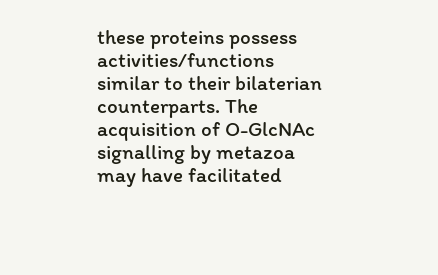these proteins possess activities/functions similar to their bilaterian counterparts. The acquisition of O-GlcNAc signalling by metazoa may have facilitated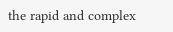the rapid and complex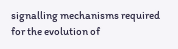signalling mechanisms required for the evolution of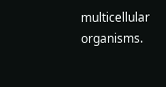multicellular organisms.